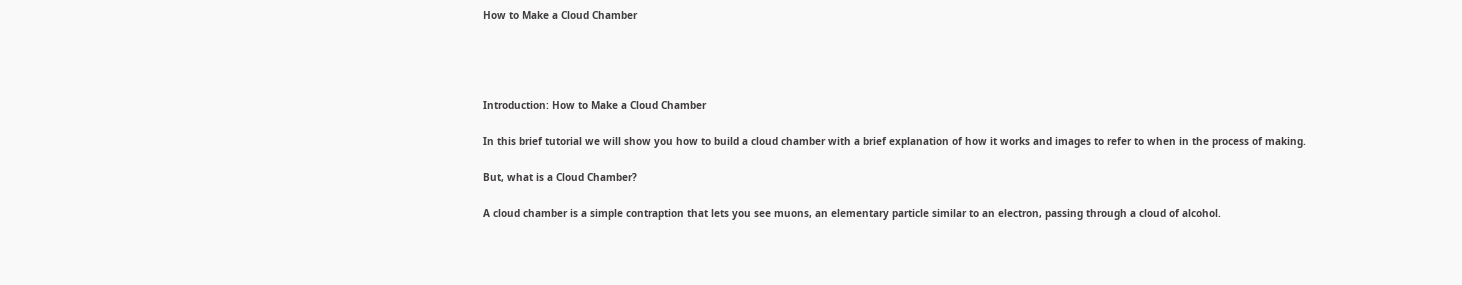How to Make a Cloud Chamber




Introduction: How to Make a Cloud Chamber

In this brief tutorial we will show you how to build a cloud chamber with a brief explanation of how it works and images to refer to when in the process of making.

But, what is a Cloud Chamber?

A cloud chamber is a simple contraption that lets you see muons, an elementary particle similar to an electron, passing through a cloud of alcohol.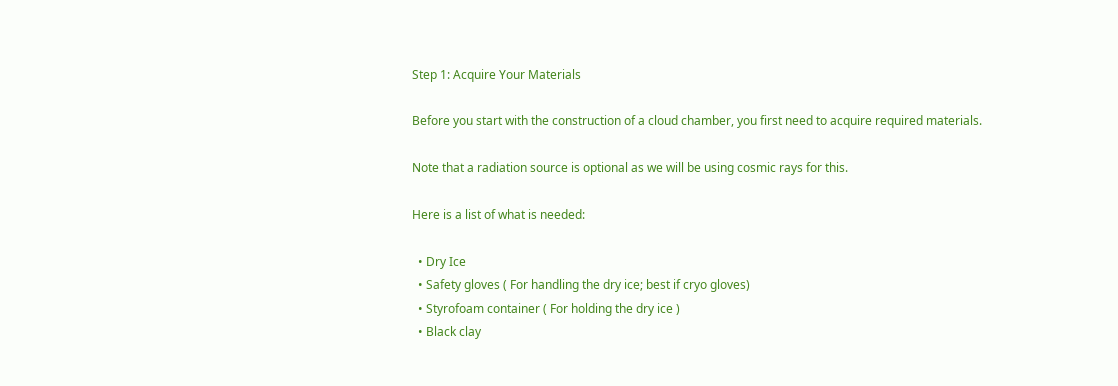Step 1: Acquire Your Materials

Before you start with the construction of a cloud chamber, you first need to acquire required materials.

Note that a radiation source is optional as we will be using cosmic rays for this.

Here is a list of what is needed:

  • Dry Ice
  • Safety gloves ( For handling the dry ice; best if cryo gloves)
  • Styrofoam container ( For holding the dry ice )
  • Black clay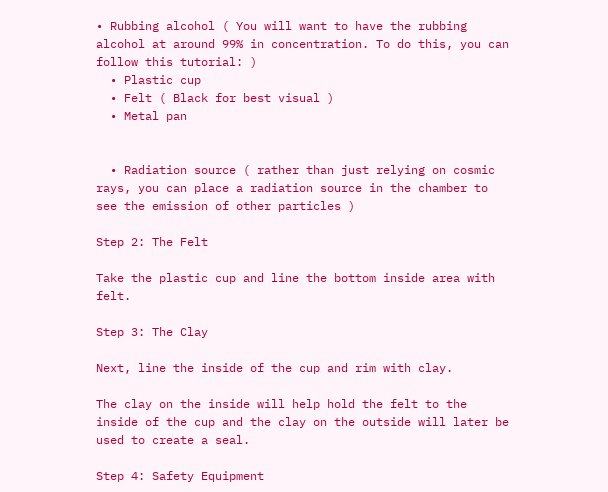• Rubbing alcohol ( You will want to have the rubbing alcohol at around 99% in concentration. To do this, you can follow this tutorial: )
  • Plastic cup
  • Felt ( Black for best visual )
  • Metal pan


  • Radiation source ( rather than just relying on cosmic rays, you can place a radiation source in the chamber to see the emission of other particles )

Step 2: The Felt

Take the plastic cup and line the bottom inside area with felt.

Step 3: The Clay

Next, line the inside of the cup and rim with clay.

The clay on the inside will help hold the felt to the inside of the cup and the clay on the outside will later be used to create a seal.

Step 4: Safety Equipment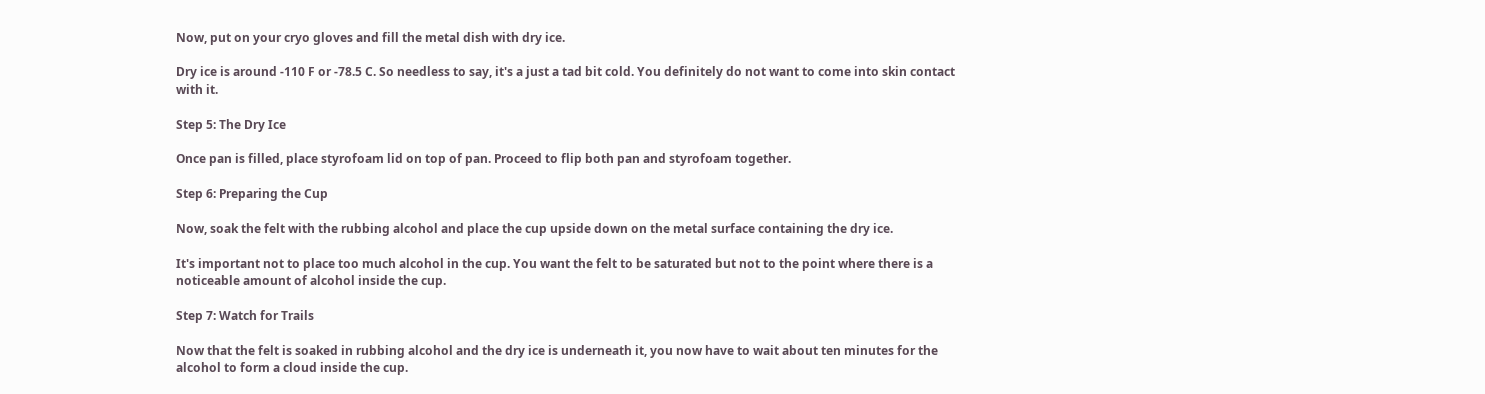Now, put on your cryo gloves and fill the metal dish with dry ice.

Dry ice is around -110 F or -78.5 C. So needless to say, it's a just a tad bit cold. You definitely do not want to come into skin contact with it.

Step 5: The Dry Ice

Once pan is filled, place styrofoam lid on top of pan. Proceed to flip both pan and styrofoam together.

Step 6: Preparing the Cup

Now, soak the felt with the rubbing alcohol and place the cup upside down on the metal surface containing the dry ice.

It's important not to place too much alcohol in the cup. You want the felt to be saturated but not to the point where there is a noticeable amount of alcohol inside the cup.

Step 7: Watch for Trails

Now that the felt is soaked in rubbing alcohol and the dry ice is underneath it, you now have to wait about ten minutes for the alcohol to form a cloud inside the cup.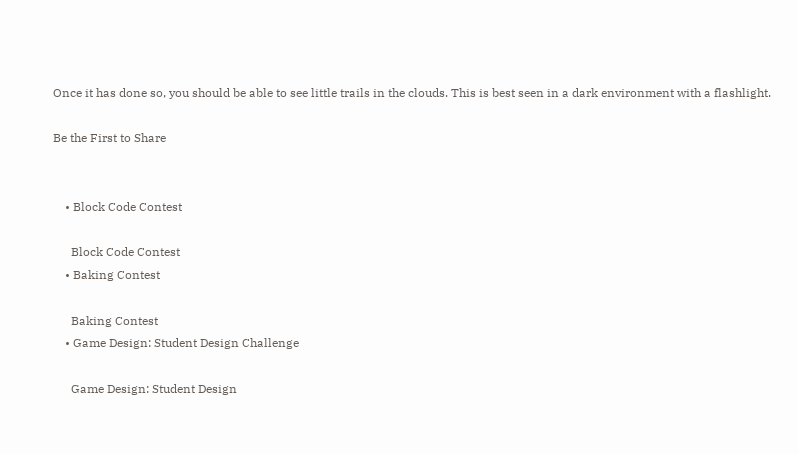Once it has done so, you should be able to see little trails in the clouds. This is best seen in a dark environment with a flashlight.

Be the First to Share


    • Block Code Contest

      Block Code Contest
    • Baking Contest

      Baking Contest
    • Game Design: Student Design Challenge

      Game Design: Student Design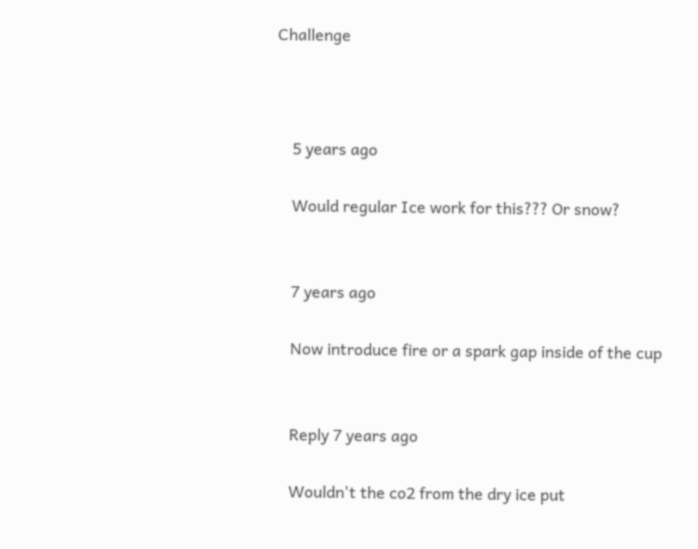Challenge



    5 years ago

    Would regular Ice work for this??? Or snow?


    7 years ago

    Now introduce fire or a spark gap inside of the cup


    Reply 7 years ago

    Wouldn't the co2 from the dry ice put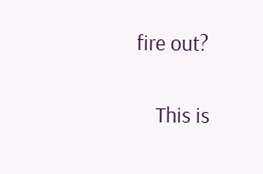fire out?


    This is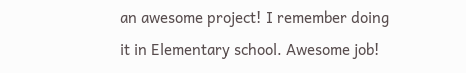an awesome project! I remember doing it in Elementary school. Awesome job!